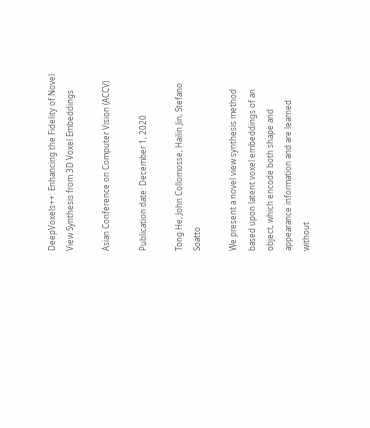DeepVoxels++: Enhancing the Fidelity of Novel View Synthesis from 3D Voxel Embeddings

Asian Conference on Computer Vision (ACCV)

Publication date: December 1, 2020

Tong He, John Collomosse, Hailin Jin, Stefano Soatto

We present a novel view synthesis method based upon latent voxel embeddings of an object, which encode both shape and appearance information and are learned without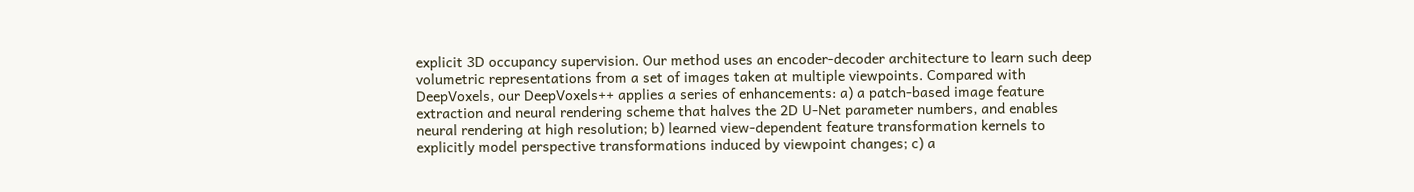explicit 3D occupancy supervision. Our method uses an encoder-decoder architecture to learn such deep volumetric representations from a set of images taken at multiple viewpoints. Compared with DeepVoxels, our DeepVoxels++ applies a series of enhancements: a) a patch-based image feature extraction and neural rendering scheme that halves the 2D U-Net parameter numbers, and enables neural rendering at high resolution; b) learned view-dependent feature transformation kernels to explicitly model perspective transformations induced by viewpoint changes; c) a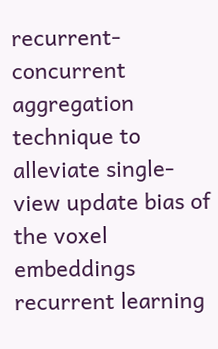recurrent-concurrent aggregation technique to alleviate single-view update bias of the voxel embeddings recurrent learning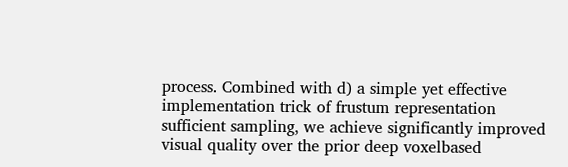process. Combined with d) a simple yet effective implementation trick of frustum representation sufficient sampling, we achieve significantly improved visual quality over the prior deep voxelbased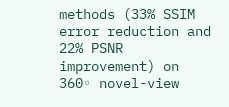methods (33% SSIM error reduction and 22% PSNR improvement) on 360◦ novel-view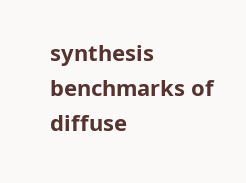synthesis benchmarks of diffuse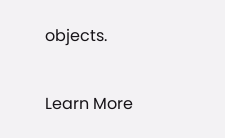objects.

Learn More